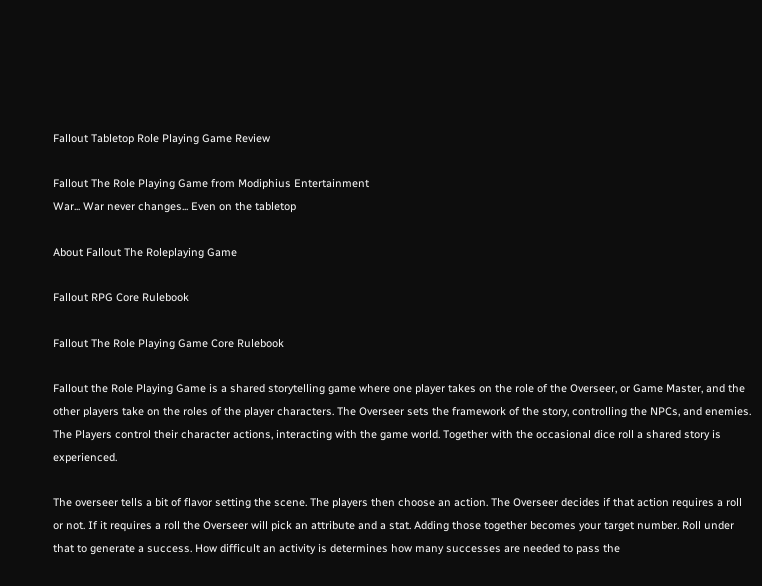Fallout Tabletop Role Playing Game Review

Fallout The Role Playing Game from Modiphius Entertainment
War... War never changes... Even on the tabletop

About Fallout The Roleplaying Game

Fallout RPG Core Rulebook

Fallout The Role Playing Game Core Rulebook

Fallout the Role Playing Game is a shared storytelling game where one player takes on the role of the Overseer, or Game Master, and the other players take on the roles of the player characters. The Overseer sets the framework of the story, controlling the NPCs, and enemies. The Players control their character actions, interacting with the game world. Together with the occasional dice roll a shared story is experienced.

The overseer tells a bit of flavor setting the scene. The players then choose an action. The Overseer decides if that action requires a roll or not. If it requires a roll the Overseer will pick an attribute and a stat. Adding those together becomes your target number. Roll under that to generate a success. How difficult an activity is determines how many successes are needed to pass the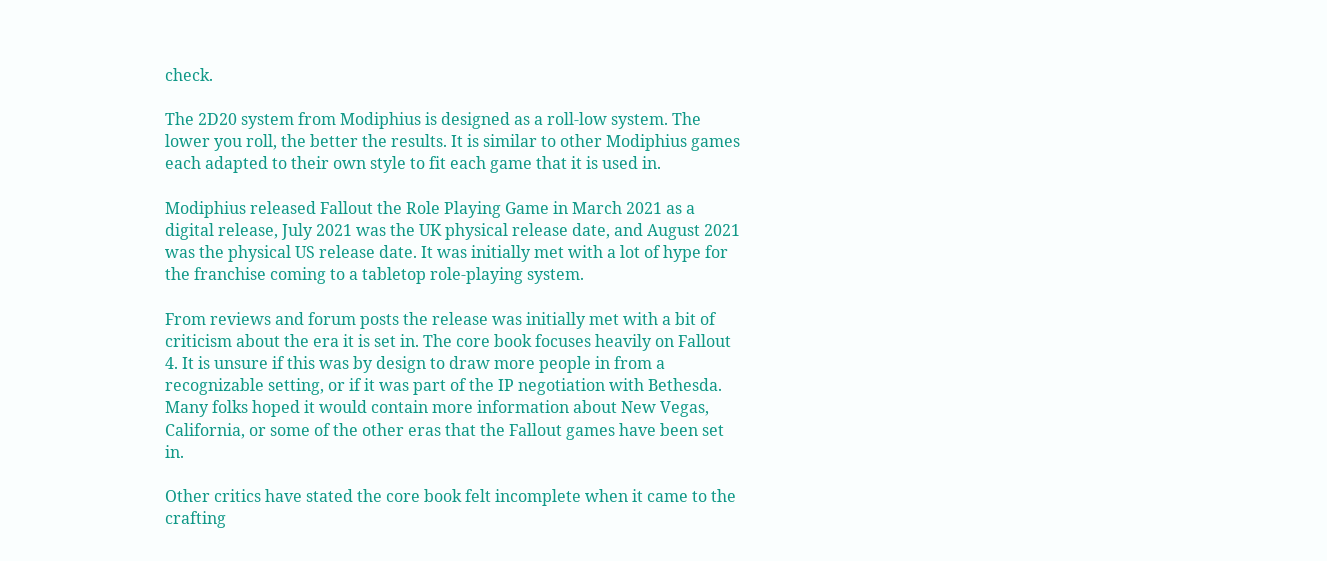check.

The 2D20 system from Modiphius is designed as a roll-low system. The lower you roll, the better the results. It is similar to other Modiphius games each adapted to their own style to fit each game that it is used in.

Modiphius released Fallout the Role Playing Game in March 2021 as a digital release, July 2021 was the UK physical release date, and August 2021 was the physical US release date. It was initially met with a lot of hype for the franchise coming to a tabletop role-playing system.

From reviews and forum posts the release was initially met with a bit of criticism about the era it is set in. The core book focuses heavily on Fallout 4. It is unsure if this was by design to draw more people in from a recognizable setting, or if it was part of the IP negotiation with Bethesda. Many folks hoped it would contain more information about New Vegas, California, or some of the other eras that the Fallout games have been set in.

Other critics have stated the core book felt incomplete when it came to the crafting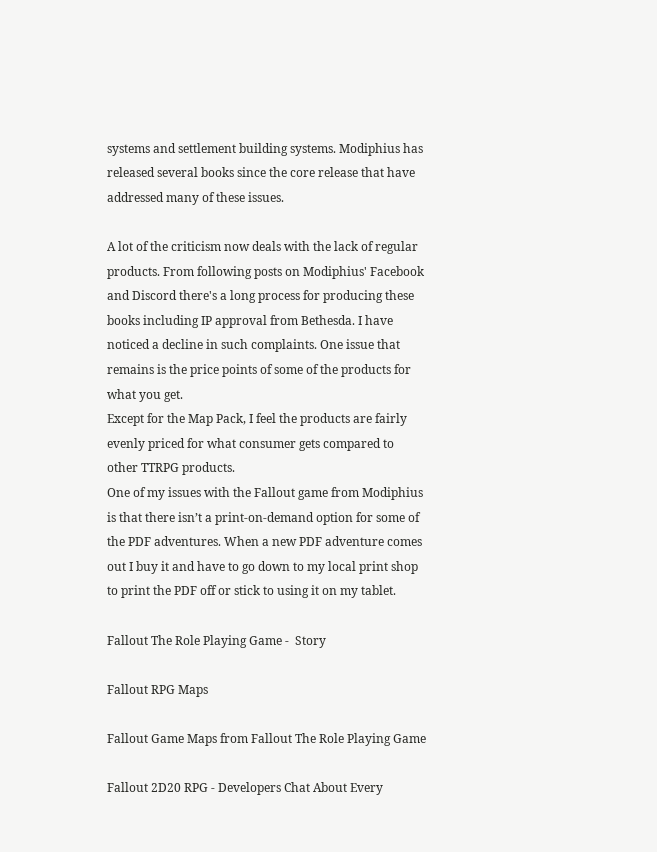systems and settlement building systems. Modiphius has released several books since the core release that have addressed many of these issues.

A lot of the criticism now deals with the lack of regular products. From following posts on Modiphius' Facebook and Discord there's a long process for producing these books including IP approval from Bethesda. I have noticed a decline in such complaints. One issue that remains is the price points of some of the products for what you get.
Except for the Map Pack, I feel the products are fairly evenly priced for what consumer gets compared to other TTRPG products.
One of my issues with the Fallout game from Modiphius is that there isn’t a print-on-demand option for some of the PDF adventures. When a new PDF adventure comes out I buy it and have to go down to my local print shop to print the PDF off or stick to using it on my tablet.

Fallout The Role Playing Game -  Story

Fallout RPG Maps

Fallout Game Maps from Fallout The Role Playing Game

Fallout 2D20 RPG - Developers Chat About Every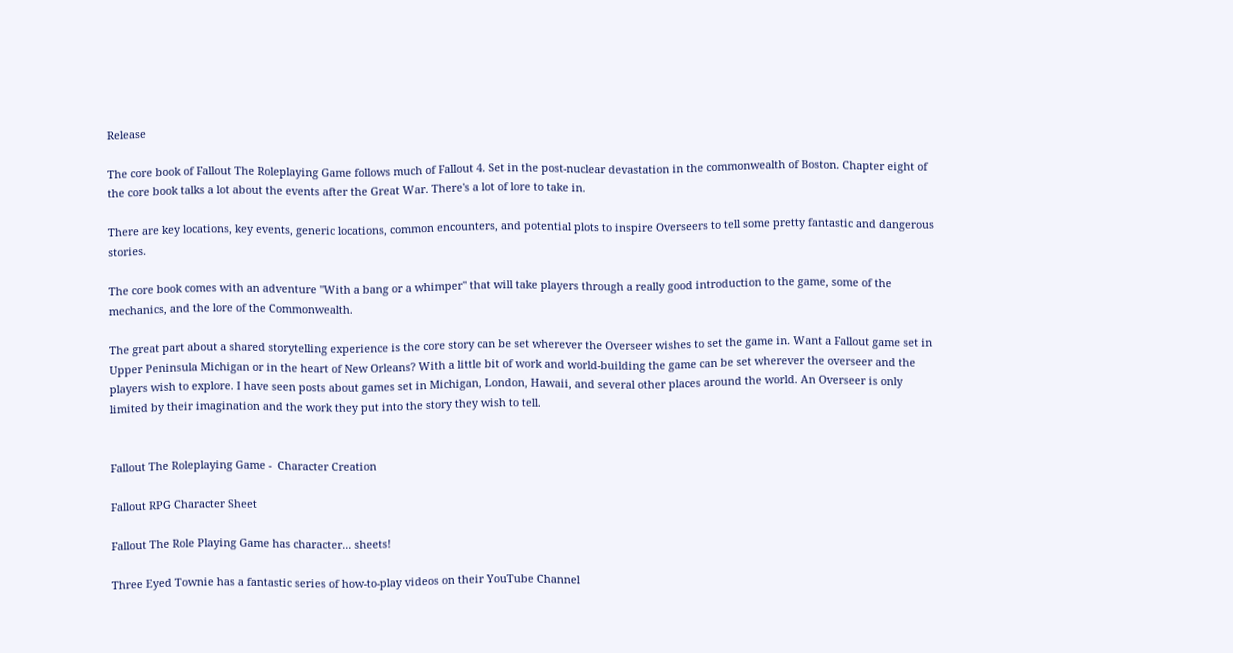Release

The core book of Fallout The Roleplaying Game follows much of Fallout 4. Set in the post-nuclear devastation in the commonwealth of Boston. Chapter eight of the core book talks a lot about the events after the Great War. There's a lot of lore to take in.

There are key locations, key events, generic locations, common encounters, and potential plots to inspire Overseers to tell some pretty fantastic and dangerous stories.

The core book comes with an adventure "With a bang or a whimper" that will take players through a really good introduction to the game, some of the mechanics, and the lore of the Commonwealth.

The great part about a shared storytelling experience is the core story can be set wherever the Overseer wishes to set the game in. Want a Fallout game set in Upper Peninsula Michigan or in the heart of New Orleans? With a little bit of work and world-building the game can be set wherever the overseer and the players wish to explore. I have seen posts about games set in Michigan, London, Hawaii, and several other places around the world. An Overseer is only limited by their imagination and the work they put into the story they wish to tell.


Fallout The Roleplaying Game -  Character Creation

Fallout RPG Character Sheet

Fallout The Role Playing Game has character... sheets!

Three Eyed Townie has a fantastic series of how-to-play videos on their YouTube Channel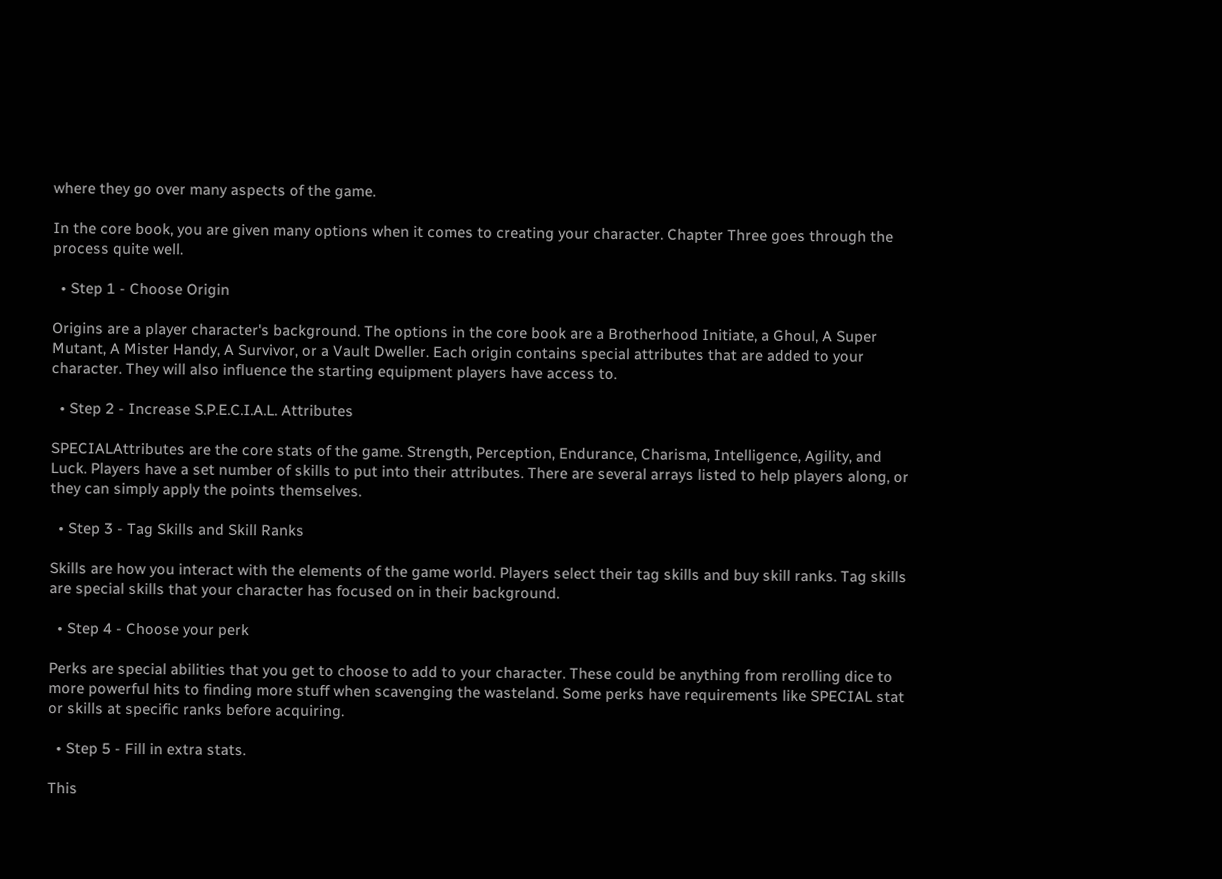where they go over many aspects of the game.

In the core book, you are given many options when it comes to creating your character. Chapter Three goes through the process quite well.

  • Step 1 - Choose Origin

Origins are a player character's background. The options in the core book are a Brotherhood Initiate, a Ghoul, A Super Mutant, A Mister Handy, A Survivor, or a Vault Dweller. Each origin contains special attributes that are added to your character. They will also influence the starting equipment players have access to.

  • Step 2 - Increase S.P.E.C.I.A.L. Attributes

SPECIALAttributes are the core stats of the game. Strength, Perception, Endurance, Charisma, Intelligence, Agility, and Luck. Players have a set number of skills to put into their attributes. There are several arrays listed to help players along, or they can simply apply the points themselves.

  • Step 3 - Tag Skills and Skill Ranks

Skills are how you interact with the elements of the game world. Players select their tag skills and buy skill ranks. Tag skills are special skills that your character has focused on in their background.

  • Step 4 - Choose your perk

Perks are special abilities that you get to choose to add to your character. These could be anything from rerolling dice to more powerful hits to finding more stuff when scavenging the wasteland. Some perks have requirements like SPECIAL stat or skills at specific ranks before acquiring.

  • Step 5 - Fill in extra stats.

This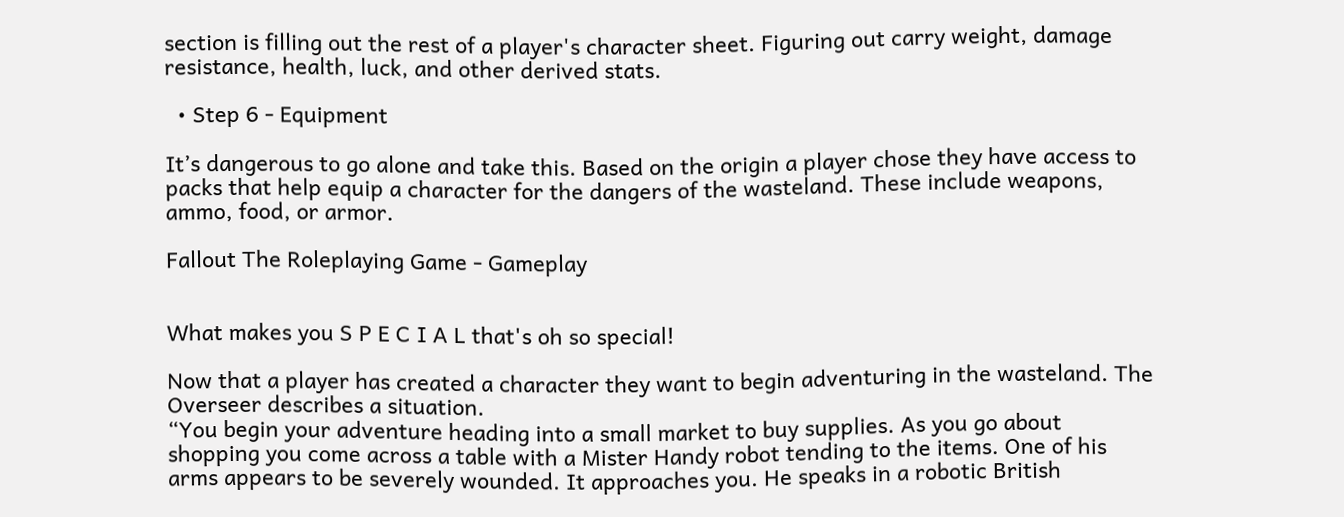section is filling out the rest of a player's character sheet. Figuring out carry weight, damage resistance, health, luck, and other derived stats.

  • Step 6 - Equipment

It’s dangerous to go alone and take this. Based on the origin a player chose they have access to packs that help equip a character for the dangers of the wasteland. These include weapons, ammo, food, or armor.

Fallout The Roleplaying Game - Gameplay


What makes you S P E C I A L that's oh so special!

Now that a player has created a character they want to begin adventuring in the wasteland. The Overseer describes a situation.
“You begin your adventure heading into a small market to buy supplies. As you go about shopping you come across a table with a Mister Handy robot tending to the items. One of his arms appears to be severely wounded. It approaches you. He speaks in a robotic British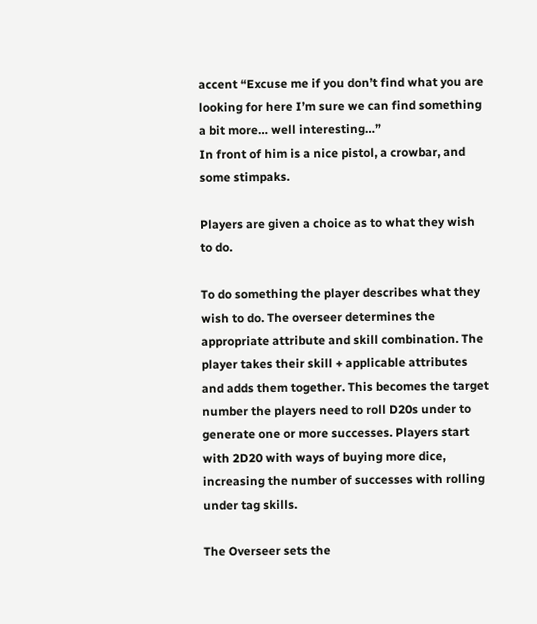accent “Excuse me if you don’t find what you are looking for here I’m sure we can find something a bit more… well interesting…”
In front of him is a nice pistol, a crowbar, and some stimpaks.

Players are given a choice as to what they wish to do.

To do something the player describes what they wish to do. The overseer determines the appropriate attribute and skill combination. The player takes their skill + applicable attributes and adds them together. This becomes the target number the players need to roll D20s under to generate one or more successes. Players start with 2D20 with ways of buying more dice, increasing the number of successes with rolling under tag skills.

The Overseer sets the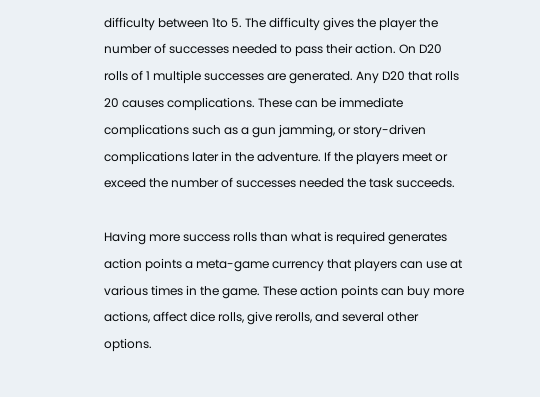difficulty between 1to 5. The difficulty gives the player the number of successes needed to pass their action. On D20 rolls of 1 multiple successes are generated. Any D20 that rolls 20 causes complications. These can be immediate complications such as a gun jamming, or story-driven complications later in the adventure. If the players meet or exceed the number of successes needed the task succeeds.

Having more success rolls than what is required generates action points a meta-game currency that players can use at various times in the game. These action points can buy more actions, affect dice rolls, give rerolls, and several other options.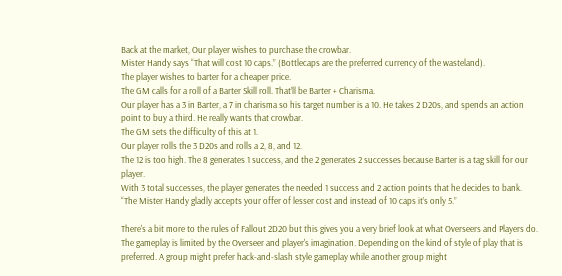Back at the market, Our player wishes to purchase the crowbar.
Mister Handy says “That will cost 10 caps.” (Bottlecaps are the preferred currency of the wasteland).
The player wishes to barter for a cheaper price.
The GM calls for a roll of a Barter Skill roll. That’ll be Barter + Charisma.
Our player has a 3 in Barter, a 7 in charisma so his target number is a 10. He takes 2 D20s, and spends an action point to buy a third. He really wants that crowbar.
The GM sets the difficulty of this at 1.
Our player rolls the 3 D20s and rolls a 2, 8, and 12.
The 12 is too high. The 8 generates 1 success, and the 2 generates 2 successes because Barter is a tag skill for our player.
With 3 total successes, the player generates the needed 1 success and 2 action points that he decides to bank.
“The Mister Handy gladly accepts your offer of lesser cost and instead of 10 caps it’s only 5.”

There's a bit more to the rules of Fallout 2D20 but this gives you a very brief look at what Overseers and Players do. The gameplay is limited by the Overseer and player's imagination. Depending on the kind of style of play that is preferred. A group might prefer hack-and-slash style gameplay while another group might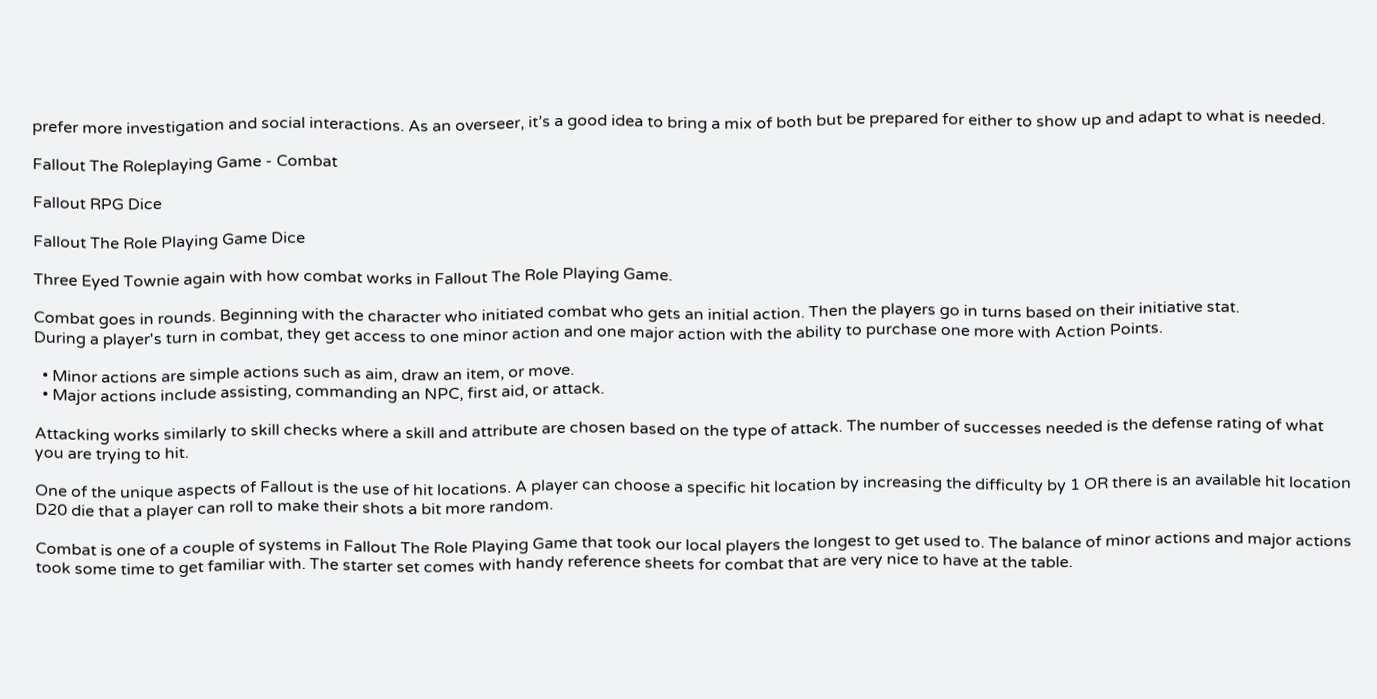prefer more investigation and social interactions. As an overseer, it’s a good idea to bring a mix of both but be prepared for either to show up and adapt to what is needed.

Fallout The Roleplaying Game - Combat

Fallout RPG Dice

Fallout The Role Playing Game Dice

Three Eyed Townie again with how combat works in Fallout The Role Playing Game.

Combat goes in rounds. Beginning with the character who initiated combat who gets an initial action. Then the players go in turns based on their initiative stat.
During a player's turn in combat, they get access to one minor action and one major action with the ability to purchase one more with Action Points.

  • Minor actions are simple actions such as aim, draw an item, or move.
  • Major actions include assisting, commanding an NPC, first aid, or attack.

Attacking works similarly to skill checks where a skill and attribute are chosen based on the type of attack. The number of successes needed is the defense rating of what you are trying to hit.

One of the unique aspects of Fallout is the use of hit locations. A player can choose a specific hit location by increasing the difficulty by 1 OR there is an available hit location D20 die that a player can roll to make their shots a bit more random.

Combat is one of a couple of systems in Fallout The Role Playing Game that took our local players the longest to get used to. The balance of minor actions and major actions took some time to get familiar with. The starter set comes with handy reference sheets for combat that are very nice to have at the table.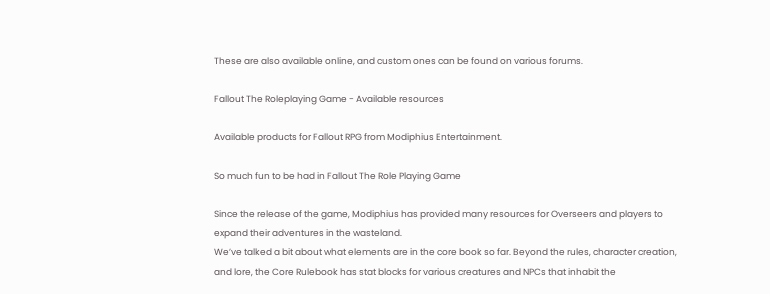These are also available online, and custom ones can be found on various forums.

Fallout The Roleplaying Game - Available resources

Available products for Fallout RPG from Modiphius Entertainment.

So much fun to be had in Fallout The Role Playing Game

Since the release of the game, Modiphius has provided many resources for Overseers and players to expand their adventures in the wasteland.
We’ve talked a bit about what elements are in the core book so far. Beyond the rules, character creation, and lore, the Core Rulebook has stat blocks for various creatures and NPCs that inhabit the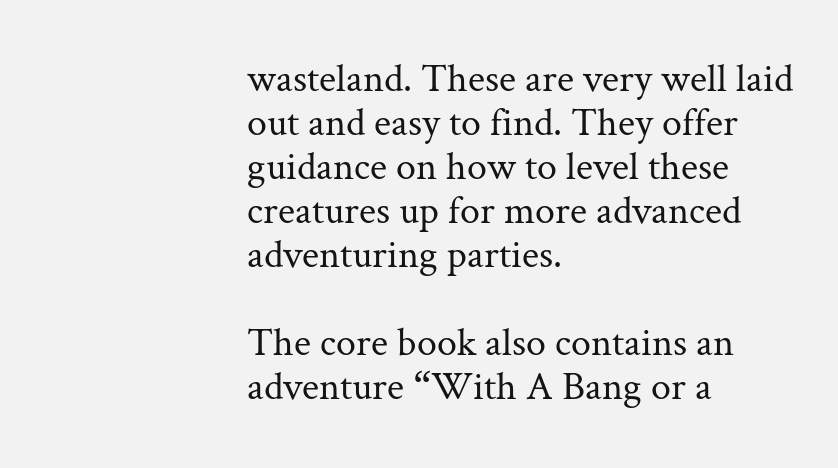wasteland. These are very well laid out and easy to find. They offer guidance on how to level these creatures up for more advanced adventuring parties.

The core book also contains an adventure “With A Bang or a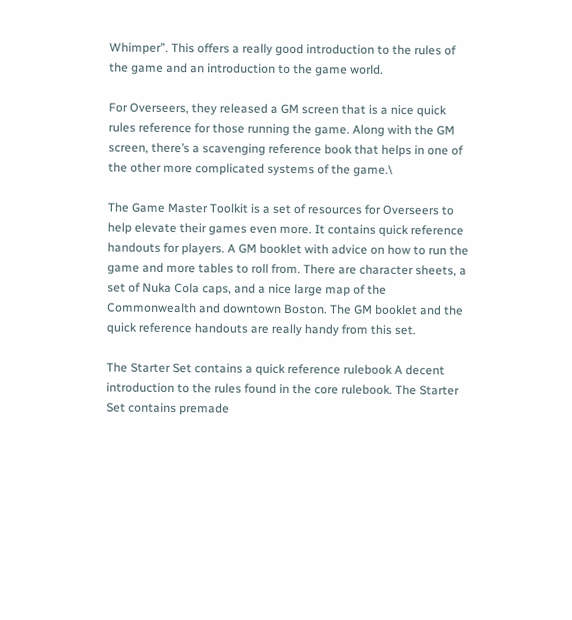Whimper”. This offers a really good introduction to the rules of the game and an introduction to the game world.

For Overseers, they released a GM screen that is a nice quick rules reference for those running the game. Along with the GM screen, there’s a scavenging reference book that helps in one of the other more complicated systems of the game.\

The Game Master Toolkit is a set of resources for Overseers to help elevate their games even more. It contains quick reference handouts for players. A GM booklet with advice on how to run the game and more tables to roll from. There are character sheets, a set of Nuka Cola caps, and a nice large map of the Commonwealth and downtown Boston. The GM booklet and the quick reference handouts are really handy from this set.

The Starter Set contains a quick reference rulebook A decent introduction to the rules found in the core rulebook. The Starter Set contains premade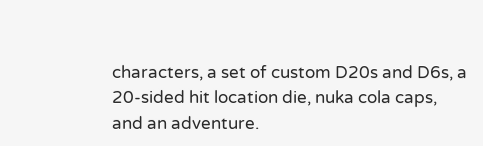characters, a set of custom D20s and D6s, a 20-sided hit location die, nuka cola caps, and an adventure.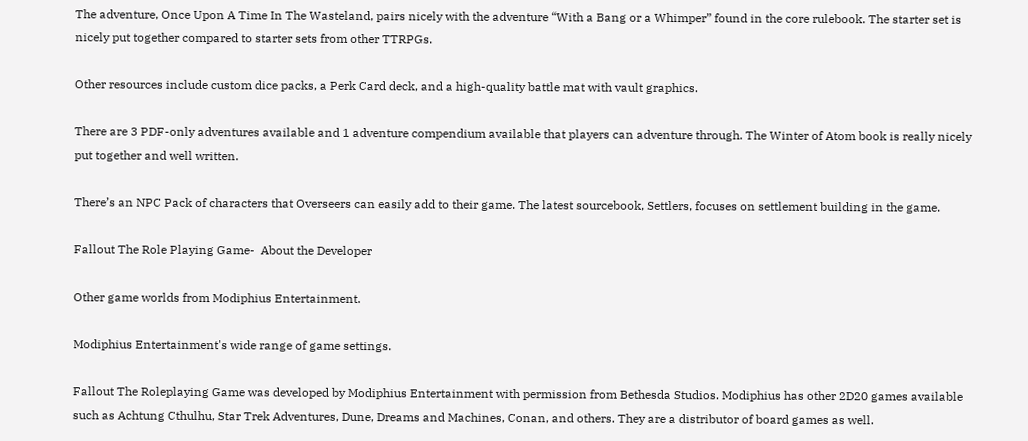The adventure, Once Upon A Time In The Wasteland, pairs nicely with the adventure “With a Bang or a Whimper” found in the core rulebook. The starter set is nicely put together compared to starter sets from other TTRPGs.

Other resources include custom dice packs, a Perk Card deck, and a high-quality battle mat with vault graphics.

There are 3 PDF-only adventures available and 1 adventure compendium available that players can adventure through. The Winter of Atom book is really nicely put together and well written.

There’s an NPC Pack of characters that Overseers can easily add to their game. The latest sourcebook, Settlers, focuses on settlement building in the game.

Fallout The Role Playing Game-  About the Developer

Other game worlds from Modiphius Entertainment.

Modiphius Entertainment's wide range of game settings.

Fallout The Roleplaying Game was developed by Modiphius Entertainment with permission from Bethesda Studios. Modiphius has other 2D20 games available such as Achtung Cthulhu, Star Trek Adventures, Dune, Dreams and Machines, Conan, and others. They are a distributor of board games as well.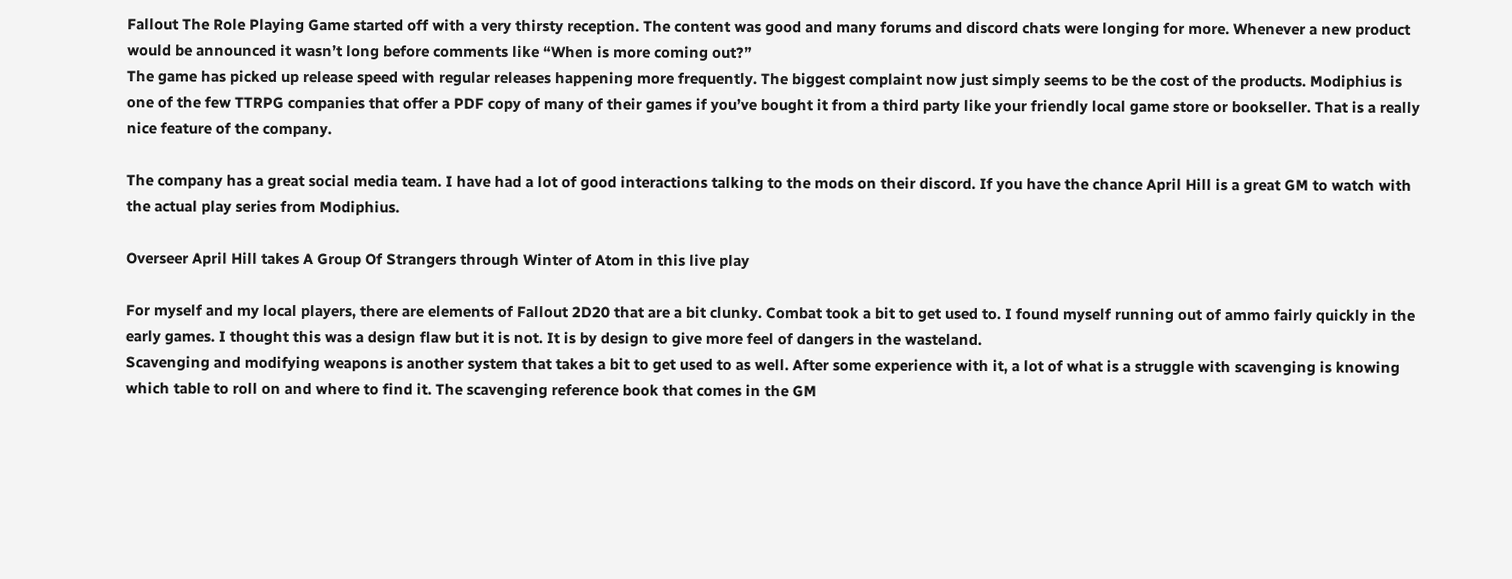Fallout The Role Playing Game started off with a very thirsty reception. The content was good and many forums and discord chats were longing for more. Whenever a new product would be announced it wasn’t long before comments like “When is more coming out?”
The game has picked up release speed with regular releases happening more frequently. The biggest complaint now just simply seems to be the cost of the products. Modiphius is one of the few TTRPG companies that offer a PDF copy of many of their games if you’ve bought it from a third party like your friendly local game store or bookseller. That is a really nice feature of the company.

The company has a great social media team. I have had a lot of good interactions talking to the mods on their discord. If you have the chance April Hill is a great GM to watch with the actual play series from Modiphius.

Overseer April Hill takes A Group Of Strangers through Winter of Atom in this live play

For myself and my local players, there are elements of Fallout 2D20 that are a bit clunky. Combat took a bit to get used to. I found myself running out of ammo fairly quickly in the early games. I thought this was a design flaw but it is not. It is by design to give more feel of dangers in the wasteland.
Scavenging and modifying weapons is another system that takes a bit to get used to as well. After some experience with it, a lot of what is a struggle with scavenging is knowing which table to roll on and where to find it. The scavenging reference book that comes in the GM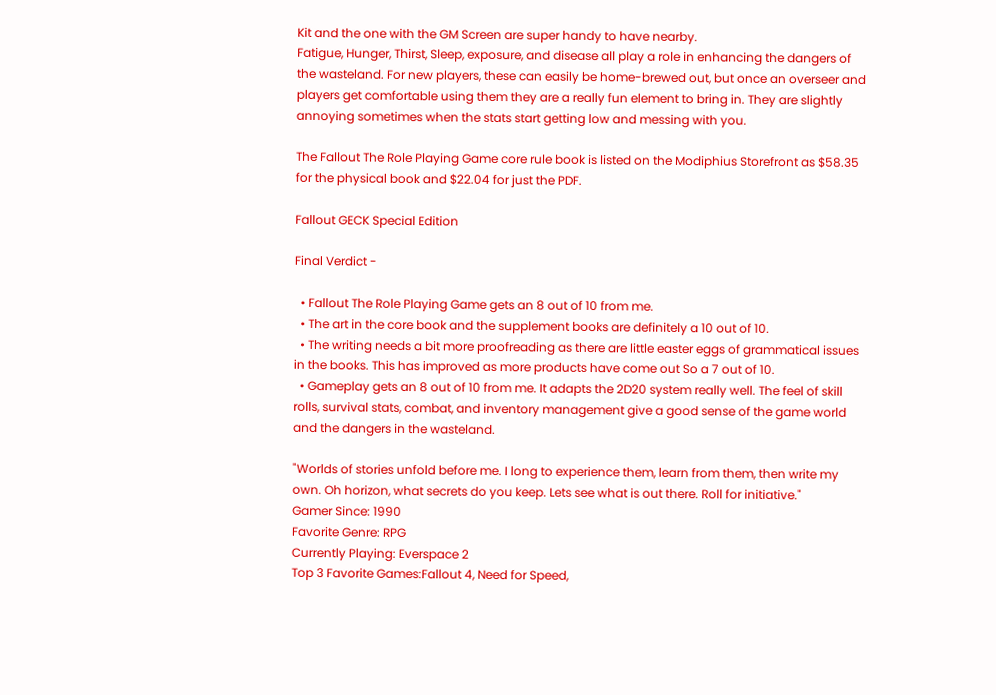Kit and the one with the GM Screen are super handy to have nearby.
Fatigue, Hunger, Thirst, Sleep, exposure, and disease all play a role in enhancing the dangers of the wasteland. For new players, these can easily be home-brewed out, but once an overseer and players get comfortable using them they are a really fun element to bring in. They are slightly annoying sometimes when the stats start getting low and messing with you.

The Fallout The Role Playing Game core rule book is listed on the Modiphius Storefront as $58.35 for the physical book and $22.04 for just the PDF.

Fallout GECK Special Edition

Final Verdict -

  • Fallout The Role Playing Game gets an 8 out of 10 from me.
  • The art in the core book and the supplement books are definitely a 10 out of 10.
  • The writing needs a bit more proofreading as there are little easter eggs of grammatical issues in the books. This has improved as more products have come out So a 7 out of 10.
  • Gameplay gets an 8 out of 10 from me. It adapts the 2D20 system really well. The feel of skill rolls, survival stats, combat, and inventory management give a good sense of the game world and the dangers in the wasteland.

"Worlds of stories unfold before me. I long to experience them, learn from them, then write my own. Oh horizon, what secrets do you keep. Lets see what is out there. Roll for initiative."
Gamer Since: 1990
Favorite Genre: RPG
Currently Playing: Everspace 2
Top 3 Favorite Games:Fallout 4, Need for Speed,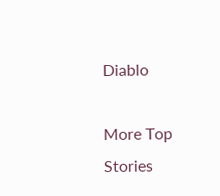Diablo

More Top Stories